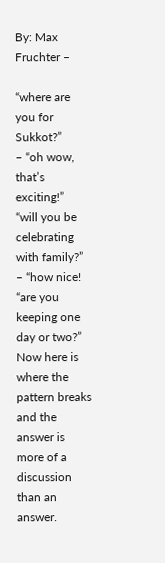By: Max Fruchter –

“where are you for Sukkot?”
– “oh wow, that’s exciting!”
“will you be celebrating with family?”
– “how nice!
“are you keeping one day or two?”
Now here is where the pattern breaks and the answer is more of a discussion than an answer.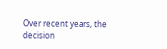Over recent years, the decision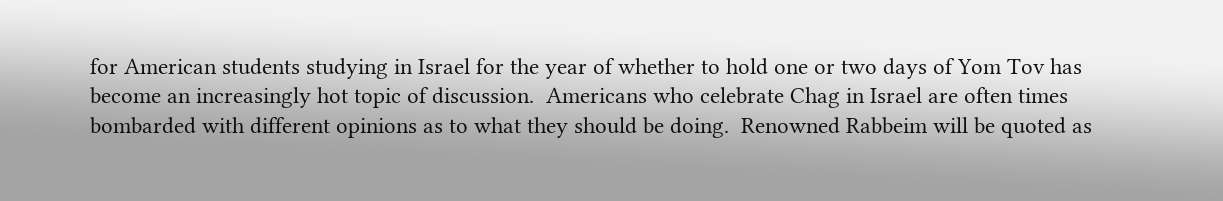for American students studying in Israel for the year of whether to hold one or two days of Yom Tov has become an increasingly hot topic of discussion.  Americans who celebrate Chag in Israel are often times bombarded with different opinions as to what they should be doing.  Renowned Rabbeim will be quoted as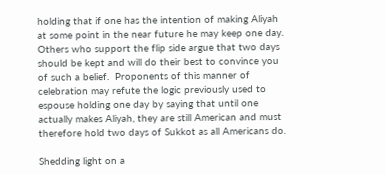holding that if one has the intention of making Aliyah at some point in the near future he may keep one day.  Others who support the flip side argue that two days should be kept and will do their best to convince you of such a belief.  Proponents of this manner of celebration may refute the logic previously used to espouse holding one day by saying that until one actually makes Aliyah, they are still American and must therefore hold two days of Sukkot as all Americans do.

Shedding light on a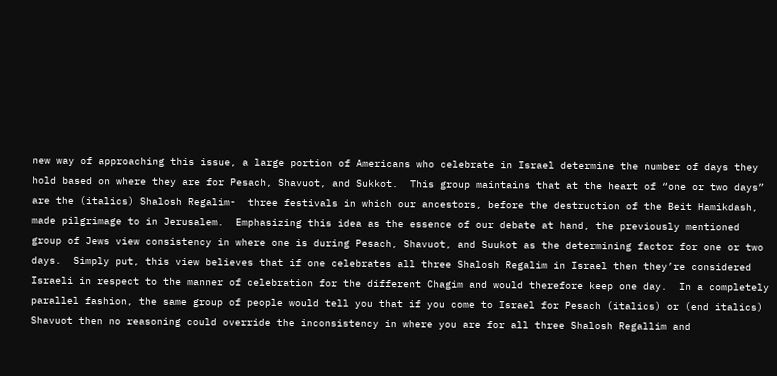new way of approaching this issue, a large portion of Americans who celebrate in Israel determine the number of days they hold based on where they are for Pesach, Shavuot, and Sukkot.  This group maintains that at the heart of “one or two days” are the (italics) Shalosh Regalim-  three festivals in which our ancestors, before the destruction of the Beit Hamikdash, made pilgrimage to in Jerusalem.  Emphasizing this idea as the essence of our debate at hand, the previously mentioned group of Jews view consistency in where one is during Pesach, Shavuot, and Suukot as the determining factor for one or two days.  Simply put, this view believes that if one celebrates all three Shalosh Regalim in Israel then they’re considered Israeli in respect to the manner of celebration for the different Chagim and would therefore keep one day.  In a completely parallel fashion, the same group of people would tell you that if you come to Israel for Pesach (italics) or (end italics) Shavuot then no reasoning could override the inconsistency in where you are for all three Shalosh Regallim and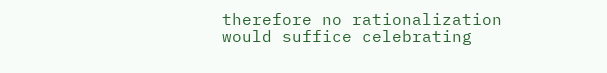therefore no rationalization would suffice celebrating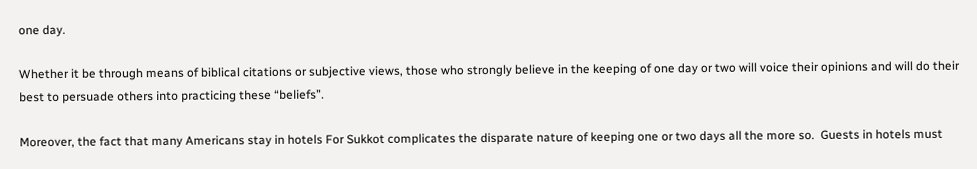one day.

Whether it be through means of biblical citations or subjective views, those who strongly believe in the keeping of one day or two will voice their opinions and will do their best to persuade others into practicing these “beliefs”.

Moreover, the fact that many Americans stay in hotels For Sukkot complicates the disparate nature of keeping one or two days all the more so.  Guests in hotels must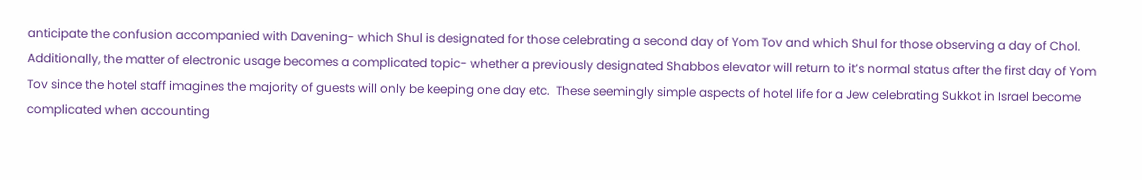anticipate the confusion accompanied with Davening- which Shul is designated for those celebrating a second day of Yom Tov and which Shul for those observing a day of Chol.  Additionally, the matter of electronic usage becomes a complicated topic- whether a previously designated Shabbos elevator will return to it’s normal status after the first day of Yom Tov since the hotel staff imagines the majority of guests will only be keeping one day etc.  These seemingly simple aspects of hotel life for a Jew celebrating Sukkot in Israel become complicated when accounting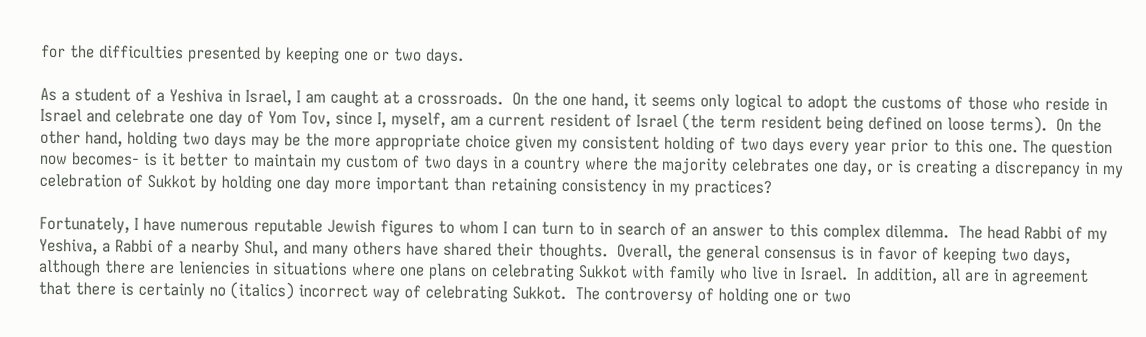for the difficulties presented by keeping one or two days.

As a student of a Yeshiva in Israel, I am caught at a crossroads.  On the one hand, it seems only logical to adopt the customs of those who reside in Israel and celebrate one day of Yom Tov, since I, myself, am a current resident of Israel (the term resident being defined on loose terms).  On the other hand, holding two days may be the more appropriate choice given my consistent holding of two days every year prior to this one. The question now becomes- is it better to maintain my custom of two days in a country where the majority celebrates one day, or is creating a discrepancy in my celebration of Sukkot by holding one day more important than retaining consistency in my practices?

Fortunately, I have numerous reputable Jewish figures to whom I can turn to in search of an answer to this complex dilemma.  The head Rabbi of my Yeshiva, a Rabbi of a nearby Shul, and many others have shared their thoughts.  Overall, the general consensus is in favor of keeping two days, although there are leniencies in situations where one plans on celebrating Sukkot with family who live in Israel.  In addition, all are in agreement that there is certainly no (italics) incorrect way of celebrating Sukkot.  The controversy of holding one or two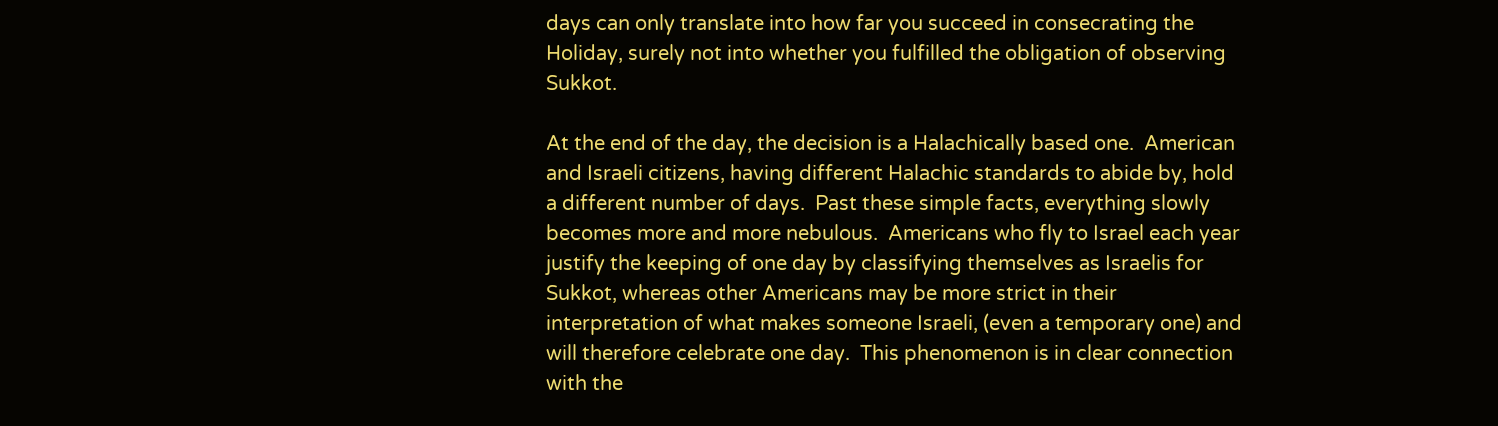days can only translate into how far you succeed in consecrating the Holiday, surely not into whether you fulfilled the obligation of observing Sukkot.

At the end of the day, the decision is a Halachically based one.  American and Israeli citizens, having different Halachic standards to abide by, hold a different number of days.  Past these simple facts, everything slowly becomes more and more nebulous.  Americans who fly to Israel each year justify the keeping of one day by classifying themselves as Israelis for Sukkot, whereas other Americans may be more strict in their interpretation of what makes someone Israeli, (even a temporary one) and will therefore celebrate one day.  This phenomenon is in clear connection with the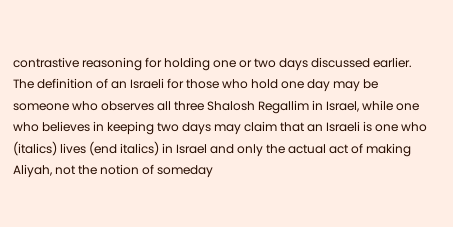contrastive reasoning for holding one or two days discussed earlier.  The definition of an Israeli for those who hold one day may be someone who observes all three Shalosh Regallim in Israel, while one who believes in keeping two days may claim that an Israeli is one who (italics) lives (end italics) in Israel and only the actual act of making Aliyah, not the notion of someday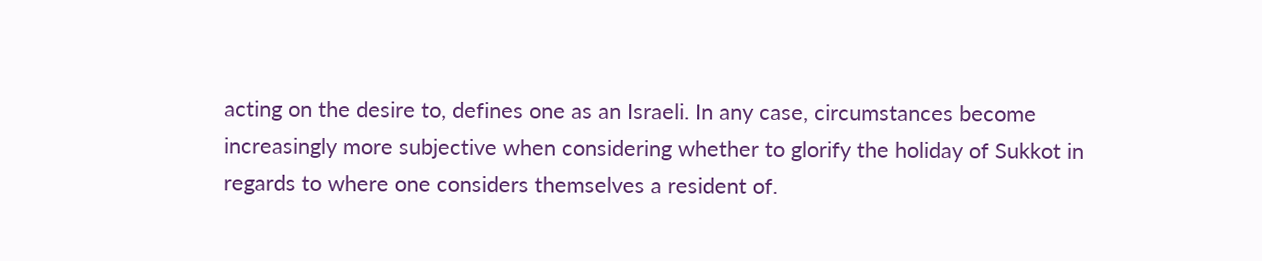acting on the desire to, defines one as an Israeli. In any case, circumstances become increasingly more subjective when considering whether to glorify the holiday of Sukkot in regards to where one considers themselves a resident of.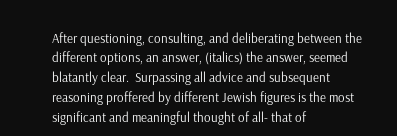After questioning, consulting, and deliberating between the different options, an answer, (italics) the answer, seemed blatantly clear.  Surpassing all advice and subsequent reasoning proffered by different Jewish figures is the most significant and meaningful thought of all- that of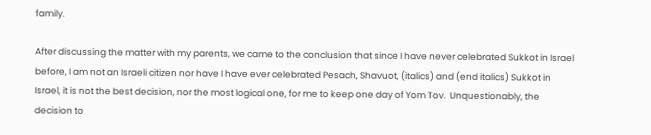family.

After discussing the matter with my parents, we came to the conclusion that since I have never celebrated Sukkot in Israel before, I am not an Israeli citizen nor have I have ever celebrated Pesach, Shavuot, (italics) and (end italics) Sukkot in Israel, it is not the best decision, nor the most logical one, for me to keep one day of Yom Tov.  Unquestionably, the decision to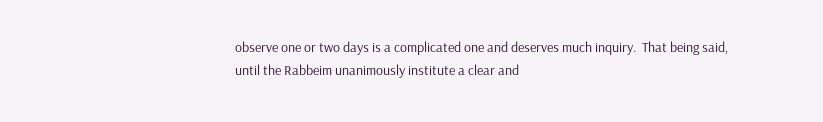observe one or two days is a complicated one and deserves much inquiry.  That being said, until the Rabbeim unanimously institute a clear and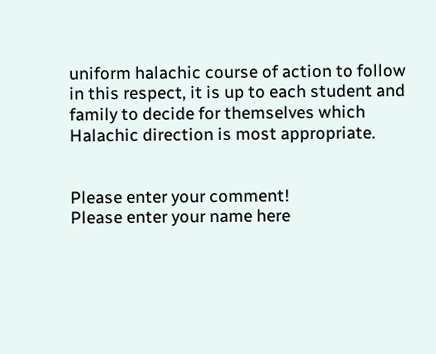uniform halachic course of action to follow in this respect, it is up to each student and family to decide for themselves which Halachic direction is most appropriate.


Please enter your comment!
Please enter your name here